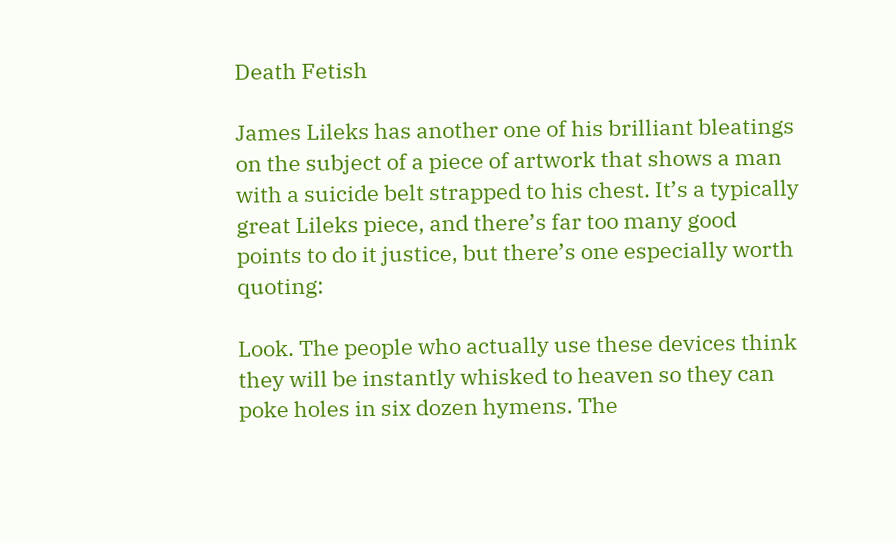Death Fetish

James Lileks has another one of his brilliant bleatings on the subject of a piece of artwork that shows a man with a suicide belt strapped to his chest. It’s a typically great Lileks piece, and there’s far too many good points to do it justice, but there’s one especially worth quoting:

Look. The people who actually use these devices think they will be instantly whisked to heaven so they can poke holes in six dozen hymens. The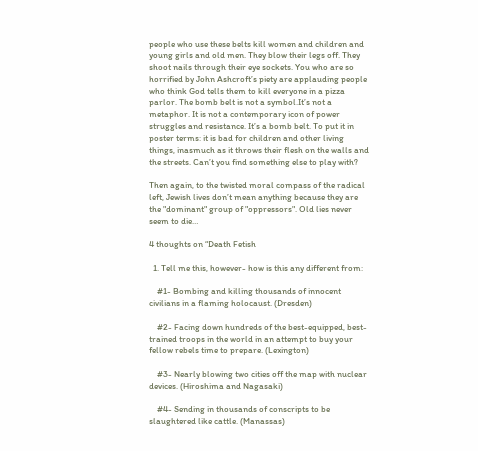people who use these belts kill women and children and young girls and old men. They blow their legs off. They shoot nails through their eye sockets. You who are so horrified by John Ashcroft’s piety are applauding people who think God tells them to kill everyone in a pizza parlor. The bomb belt is not a symbol.It’s not a metaphor. It is not a contemporary icon of power struggles and resistance. It’s a bomb belt. To put it in poster terms: it is bad for children and other living things, inasmuch as it throws their flesh on the walls and the streets. Can’t you find something else to play with?

Then again, to the twisted moral compass of the radical left, Jewish lives don’t mean anything because they are the "dominant" group of "oppressors". Old lies never seem to die…

4 thoughts on “Death Fetish

  1. Tell me this, however- how is this any different from:

    #1- Bombing and killing thousands of innocent civilians in a flaming holocaust. (Dresden)

    #2- Facing down hundreds of the best-equipped, best-trained troops in the world in an attempt to buy your fellow rebels time to prepare. (Lexington)

    #3- Nearly blowing two cities off the map with nuclear devices. (Hiroshima and Nagasaki)

    #4- Sending in thousands of conscripts to be slaughtered like cattle. (Manassas)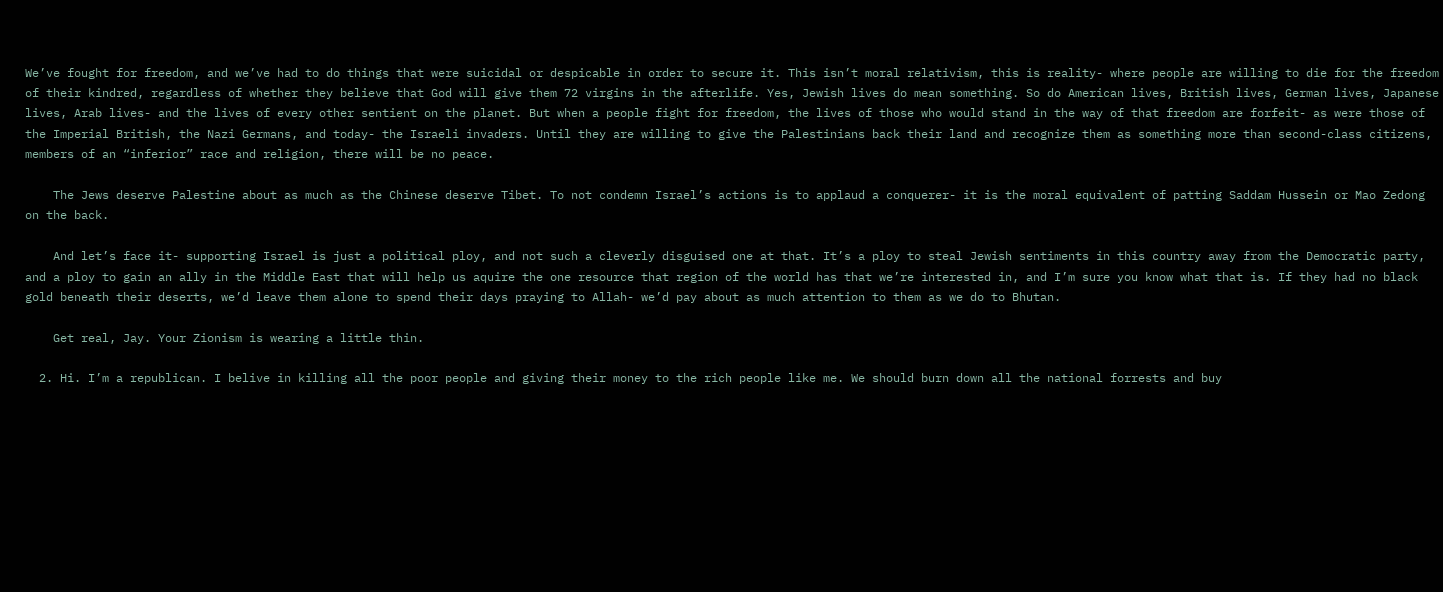We’ve fought for freedom, and we’ve had to do things that were suicidal or despicable in order to secure it. This isn’t moral relativism, this is reality- where people are willing to die for the freedom of their kindred, regardless of whether they believe that God will give them 72 virgins in the afterlife. Yes, Jewish lives do mean something. So do American lives, British lives, German lives, Japanese lives, Arab lives- and the lives of every other sentient on the planet. But when a people fight for freedom, the lives of those who would stand in the way of that freedom are forfeit- as were those of the Imperial British, the Nazi Germans, and today- the Israeli invaders. Until they are willing to give the Palestinians back their land and recognize them as something more than second-class citizens, members of an “inferior” race and religion, there will be no peace.

    The Jews deserve Palestine about as much as the Chinese deserve Tibet. To not condemn Israel’s actions is to applaud a conquerer- it is the moral equivalent of patting Saddam Hussein or Mao Zedong on the back.

    And let’s face it- supporting Israel is just a political ploy, and not such a cleverly disguised one at that. It’s a ploy to steal Jewish sentiments in this country away from the Democratic party, and a ploy to gain an ally in the Middle East that will help us aquire the one resource that region of the world has that we’re interested in, and I’m sure you know what that is. If they had no black gold beneath their deserts, we’d leave them alone to spend their days praying to Allah- we’d pay about as much attention to them as we do to Bhutan.

    Get real, Jay. Your Zionism is wearing a little thin.

  2. Hi. I’m a republican. I belive in killing all the poor people and giving their money to the rich people like me. We should burn down all the national forrests and buy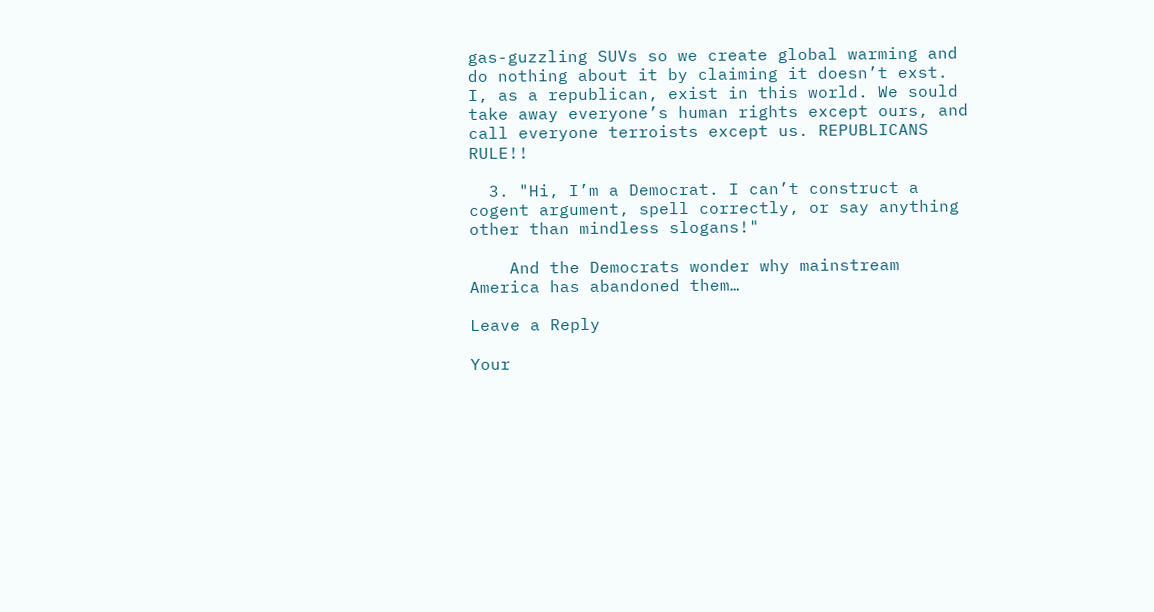gas-guzzling SUVs so we create global warming and do nothing about it by claiming it doesn’t exst. I, as a republican, exist in this world. We sould take away everyone’s human rights except ours, and call everyone terroists except us. REPUBLICANS RULE!!

  3. "Hi, I’m a Democrat. I can’t construct a cogent argument, spell correctly, or say anything other than mindless slogans!"

    And the Democrats wonder why mainstream America has abandoned them…

Leave a Reply

Your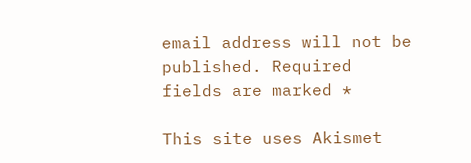email address will not be published. Required fields are marked *

This site uses Akismet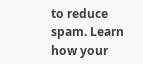to reduce spam. Learn how your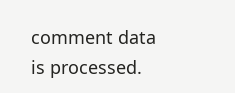comment data is processed.